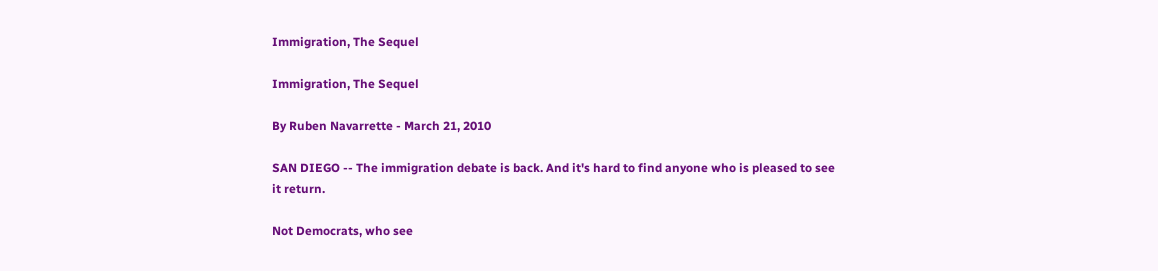Immigration, The Sequel

Immigration, The Sequel

By Ruben Navarrette - March 21, 2010

SAN DIEGO -- The immigration debate is back. And it's hard to find anyone who is pleased to see it return.

Not Democrats, who see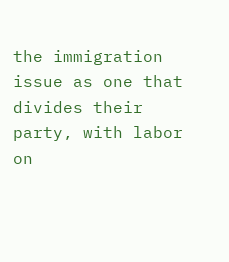the immigration issue as one that divides their party, with labor on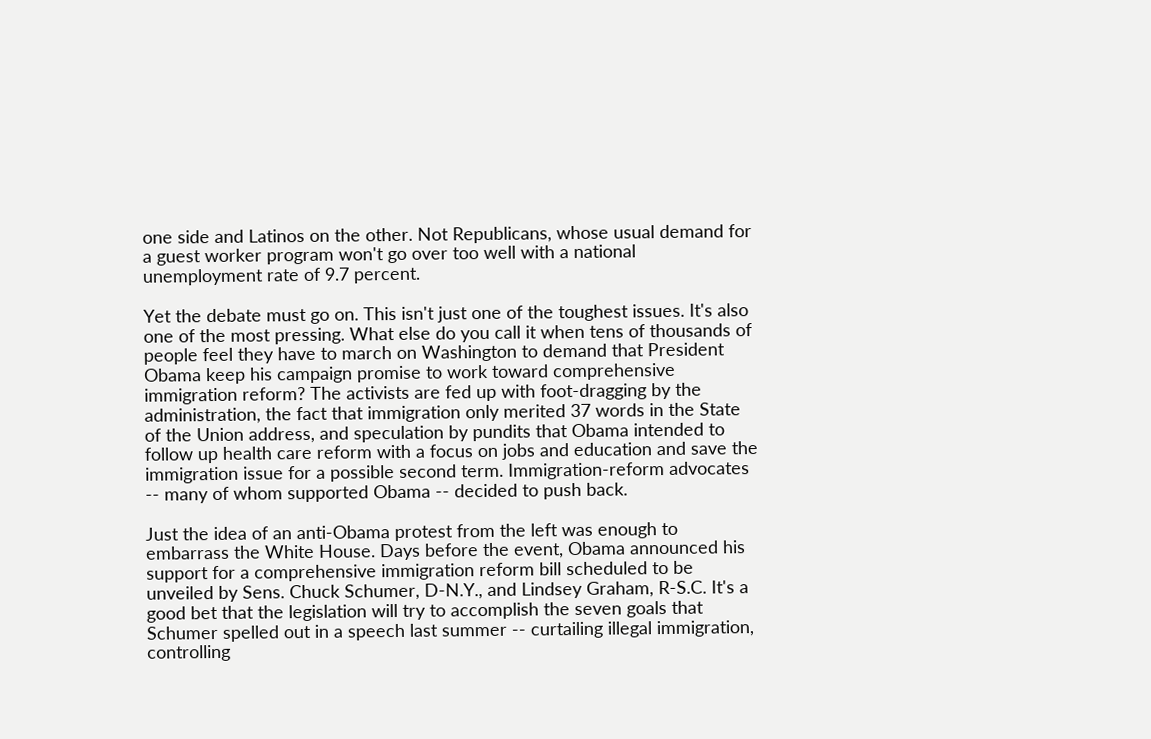one side and Latinos on the other. Not Republicans, whose usual demand for a guest worker program won't go over too well with a national unemployment rate of 9.7 percent.

Yet the debate must go on. This isn't just one of the toughest issues. It's also one of the most pressing. What else do you call it when tens of thousands of people feel they have to march on Washington to demand that President Obama keep his campaign promise to work toward comprehensive immigration reform? The activists are fed up with foot-dragging by the administration, the fact that immigration only merited 37 words in the State of the Union address, and speculation by pundits that Obama intended to follow up health care reform with a focus on jobs and education and save the immigration issue for a possible second term. Immigration-reform advocates -- many of whom supported Obama -- decided to push back.

Just the idea of an anti-Obama protest from the left was enough to embarrass the White House. Days before the event, Obama announced his support for a comprehensive immigration reform bill scheduled to be unveiled by Sens. Chuck Schumer, D-N.Y., and Lindsey Graham, R-S.C. It's a good bet that the legislation will try to accomplish the seven goals that Schumer spelled out in a speech last summer -- curtailing illegal immigration, controlling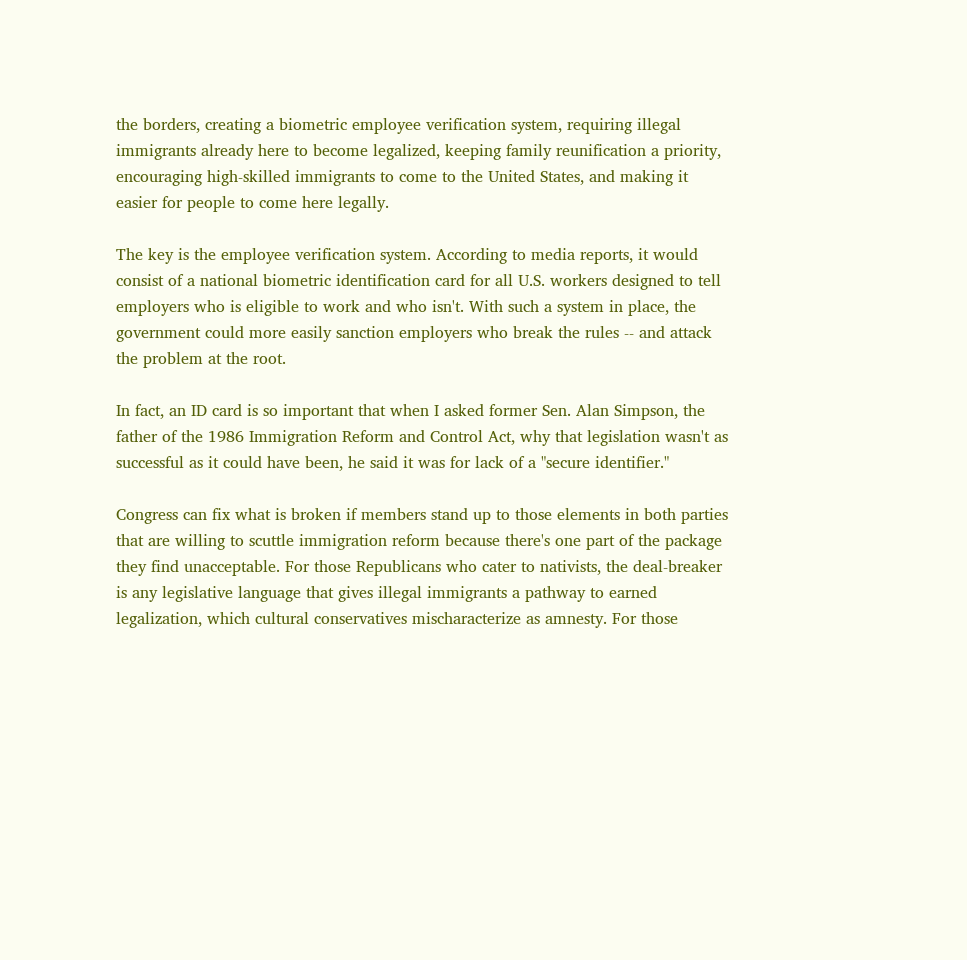the borders, creating a biometric employee verification system, requiring illegal immigrants already here to become legalized, keeping family reunification a priority, encouraging high-skilled immigrants to come to the United States, and making it easier for people to come here legally.

The key is the employee verification system. According to media reports, it would consist of a national biometric identification card for all U.S. workers designed to tell employers who is eligible to work and who isn't. With such a system in place, the government could more easily sanction employers who break the rules -- and attack the problem at the root.

In fact, an ID card is so important that when I asked former Sen. Alan Simpson, the father of the 1986 Immigration Reform and Control Act, why that legislation wasn't as successful as it could have been, he said it was for lack of a "secure identifier."

Congress can fix what is broken if members stand up to those elements in both parties that are willing to scuttle immigration reform because there's one part of the package they find unacceptable. For those Republicans who cater to nativists, the deal-breaker is any legislative language that gives illegal immigrants a pathway to earned legalization, which cultural conservatives mischaracterize as amnesty. For those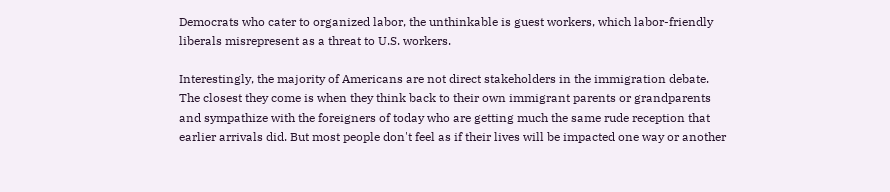Democrats who cater to organized labor, the unthinkable is guest workers, which labor-friendly liberals misrepresent as a threat to U.S. workers.

Interestingly, the majority of Americans are not direct stakeholders in the immigration debate. The closest they come is when they think back to their own immigrant parents or grandparents and sympathize with the foreigners of today who are getting much the same rude reception that earlier arrivals did. But most people don't feel as if their lives will be impacted one way or another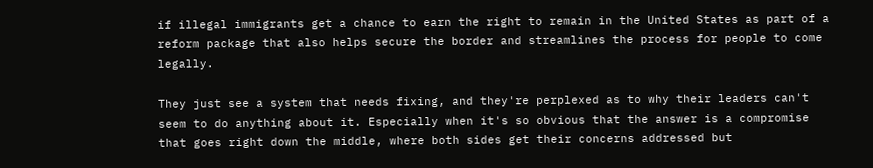if illegal immigrants get a chance to earn the right to remain in the United States as part of a reform package that also helps secure the border and streamlines the process for people to come legally.

They just see a system that needs fixing, and they're perplexed as to why their leaders can't seem to do anything about it. Especially when it's so obvious that the answer is a compromise that goes right down the middle, where both sides get their concerns addressed but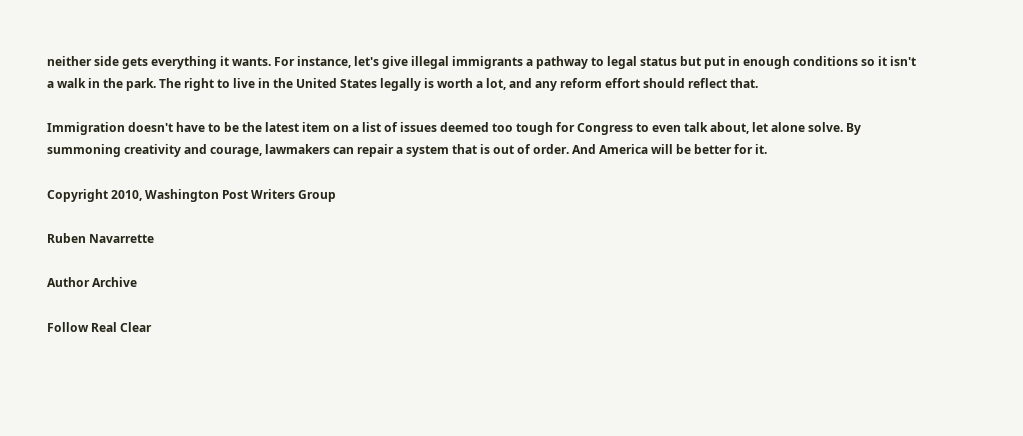neither side gets everything it wants. For instance, let's give illegal immigrants a pathway to legal status but put in enough conditions so it isn't a walk in the park. The right to live in the United States legally is worth a lot, and any reform effort should reflect that.

Immigration doesn't have to be the latest item on a list of issues deemed too tough for Congress to even talk about, let alone solve. By summoning creativity and courage, lawmakers can repair a system that is out of order. And America will be better for it.

Copyright 2010, Washington Post Writers Group

Ruben Navarrette

Author Archive

Follow Real Clear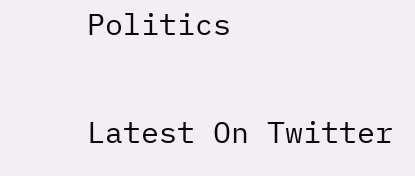Politics

Latest On Twitter